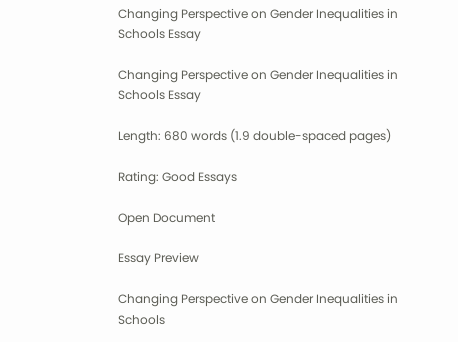Changing Perspective on Gender Inequalities in Schools Essay

Changing Perspective on Gender Inequalities in Schools Essay

Length: 680 words (1.9 double-spaced pages)

Rating: Good Essays

Open Document

Essay Preview

Changing Perspective on Gender Inequalities in Schools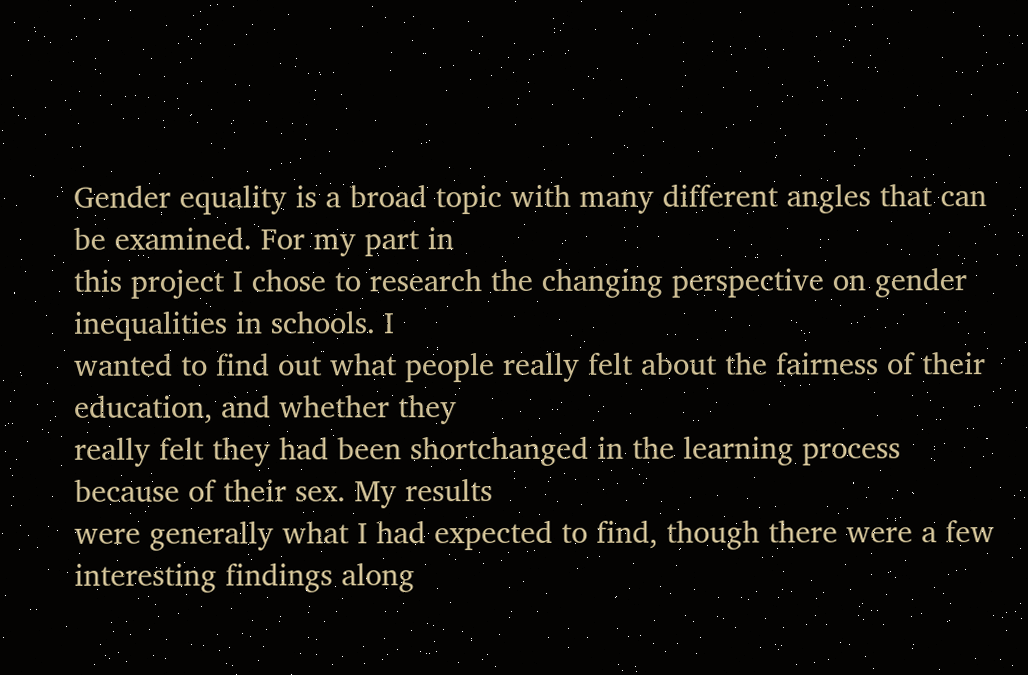Gender equality is a broad topic with many different angles that can be examined. For my part in
this project I chose to research the changing perspective on gender inequalities in schools. I
wanted to find out what people really felt about the fairness of their education, and whether they
really felt they had been shortchanged in the learning process because of their sex. My results
were generally what I had expected to find, though there were a few interesting findings along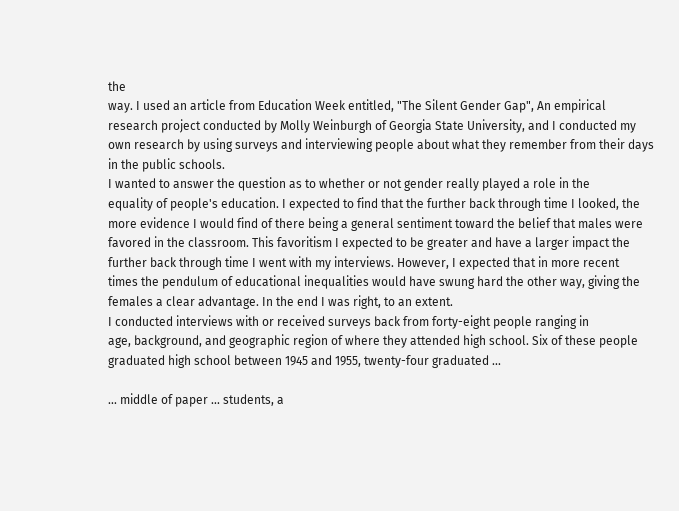the
way. I used an article from Education Week entitled, "The Silent Gender Gap", An empirical
research project conducted by Molly Weinburgh of Georgia State University, and I conducted my
own research by using surveys and interviewing people about what they remember from their days
in the public schools.
I wanted to answer the question as to whether or not gender really played a role in the
equality of people's education. I expected to find that the further back through time I looked, the
more evidence I would find of there being a general sentiment toward the belief that males were
favored in the classroom. This favoritism I expected to be greater and have a larger impact the
further back through time I went with my interviews. However, I expected that in more recent
times the pendulum of educational inequalities would have swung hard the other way, giving the
females a clear advantage. In the end I was right, to an extent.
I conducted interviews with or received surveys back from forty-eight people ranging in
age, background, and geographic region of where they attended high school. Six of these people
graduated high school between 1945 and 1955, twenty-four graduated ...

... middle of paper ... students, a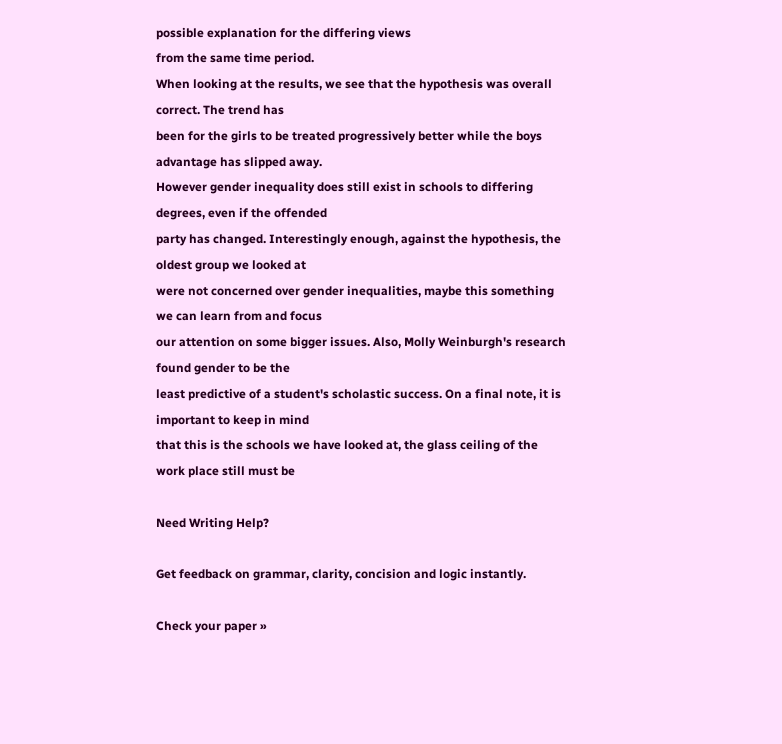possible explanation for the differing views
from the same time period.
When looking at the results, we see that the hypothesis was overall correct. The trend has
been for the girls to be treated progressively better while the boys advantage has slipped away.
However gender inequality does still exist in schools to differing degrees, even if the offended
party has changed. Interestingly enough, against the hypothesis, the oldest group we looked at
were not concerned over gender inequalities, maybe this something we can learn from and focus
our attention on some bigger issues. Also, Molly Weinburgh's research found gender to be the
least predictive of a student's scholastic success. On a final note, it is important to keep in mind
that this is the schools we have looked at, the glass ceiling of the work place still must be

Need Writing Help?

Get feedback on grammar, clarity, concision and logic instantly.

Check your paper »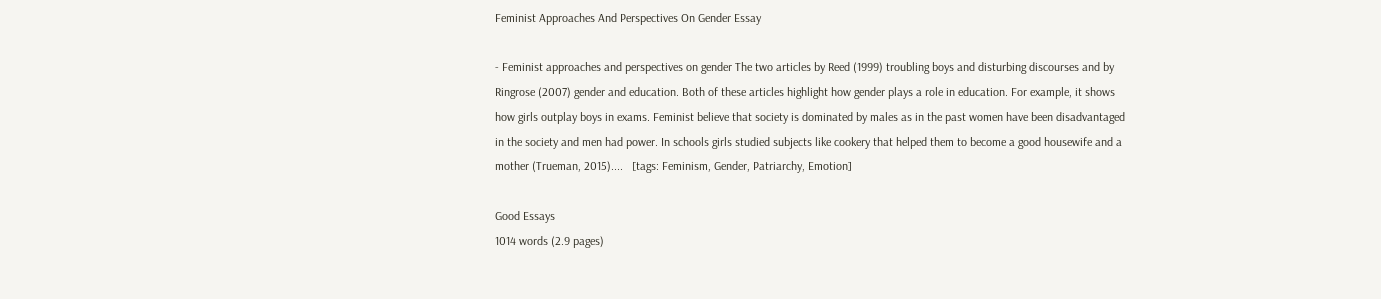Feminist Approaches And Perspectives On Gender Essay

- Feminist approaches and perspectives on gender The two articles by Reed (1999) troubling boys and disturbing discourses and by Ringrose (2007) gender and education. Both of these articles highlight how gender plays a role in education. For example, it shows how girls outplay boys in exams. Feminist believe that society is dominated by males as in the past women have been disadvantaged in the society and men had power. In schools girls studied subjects like cookery that helped them to become a good housewife and a mother (Trueman, 2015)....   [tags: Feminism, Gender, Patriarchy, Emotion]

Good Essays
1014 words (2.9 pages)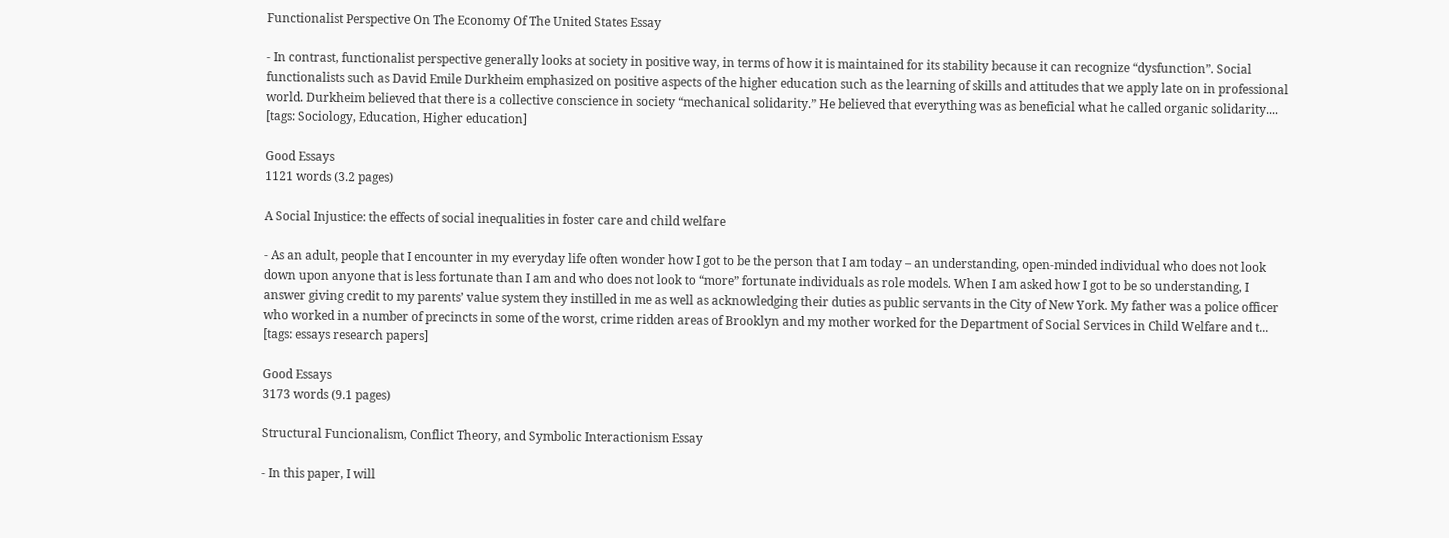Functionalist Perspective On The Economy Of The United States Essay

- In contrast, functionalist perspective generally looks at society in positive way, in terms of how it is maintained for its stability because it can recognize “dysfunction”. Social functionalists such as David Emile Durkheim emphasized on positive aspects of the higher education such as the learning of skills and attitudes that we apply late on in professional world. Durkheim believed that there is a collective conscience in society “mechanical solidarity.” He believed that everything was as beneficial what he called organic solidarity....   [tags: Sociology, Education, Higher education]

Good Essays
1121 words (3.2 pages)

A Social Injustice: the effects of social inequalities in foster care and child welfare

- As an adult, people that I encounter in my everyday life often wonder how I got to be the person that I am today – an understanding, open-minded individual who does not look down upon anyone that is less fortunate than I am and who does not look to “more” fortunate individuals as role models. When I am asked how I got to be so understanding, I answer giving credit to my parents’ value system they instilled in me as well as acknowledging their duties as public servants in the City of New York. My father was a police officer who worked in a number of precincts in some of the worst, crime ridden areas of Brooklyn and my mother worked for the Department of Social Services in Child Welfare and t...   [tags: essays research papers]

Good Essays
3173 words (9.1 pages)

Structural Funcionalism, Conflict Theory, and Symbolic Interactionism Essay

- In this paper, I will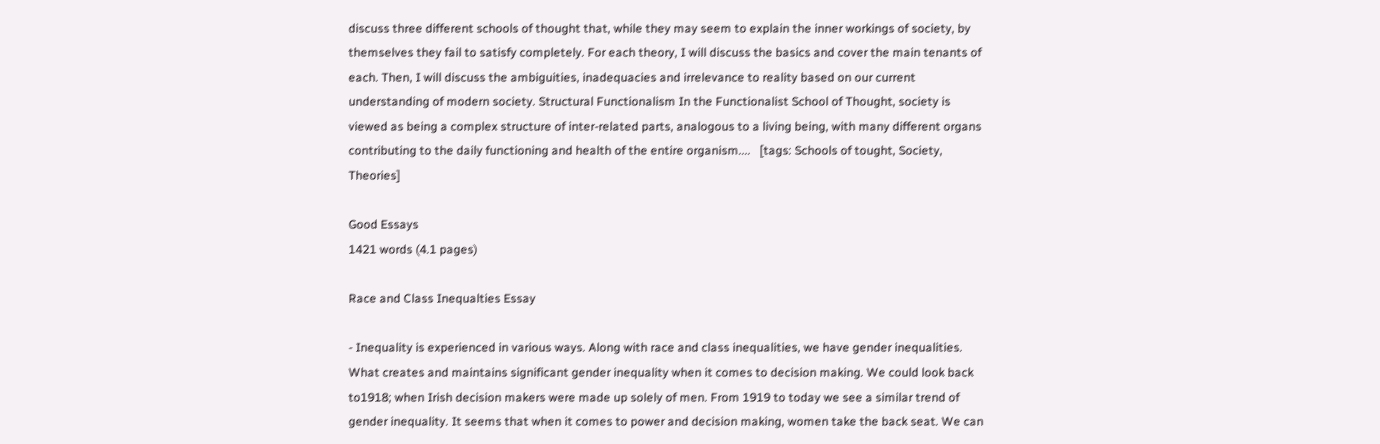discuss three different schools of thought that, while they may seem to explain the inner workings of society, by themselves they fail to satisfy completely. For each theory, I will discuss the basics and cover the main tenants of each. Then, I will discuss the ambiguities, inadequacies and irrelevance to reality based on our current understanding of modern society. Structural Functionalism In the Functionalist School of Thought, society is viewed as being a complex structure of inter-related parts, analogous to a living being, with many different organs contributing to the daily functioning and health of the entire organism....   [tags: Schools of tought, Society, Theories]

Good Essays
1421 words (4.1 pages)

Race and Class Inequalties Essay

- Inequality is experienced in various ways. Along with race and class inequalities, we have gender inequalities. What creates and maintains significant gender inequality when it comes to decision making. We could look back to1918; when Irish decision makers were made up solely of men. From 1919 to today we see a similar trend of gender inequality. It seems that when it comes to power and decision making, women take the back seat. We can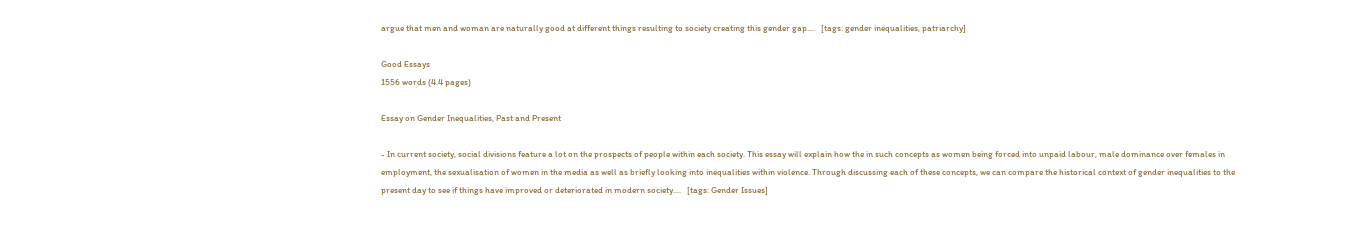argue that men and woman are naturally good at different things resulting to society creating this gender gap....   [tags: gender inequalities, patriarchy]

Good Essays
1556 words (4.4 pages)

Essay on Gender Inequalities, Past and Present

- In current society, social divisions feature a lot on the prospects of people within each society. This essay will explain how the in such concepts as women being forced into unpaid labour, male dominance over females in employment, the sexualisation of women in the media as well as briefly looking into inequalities within violence. Through discussing each of these concepts, we can compare the historical context of gender inequalities to the present day to see if things have improved or deteriorated in modern society....   [tags: Gender Issues]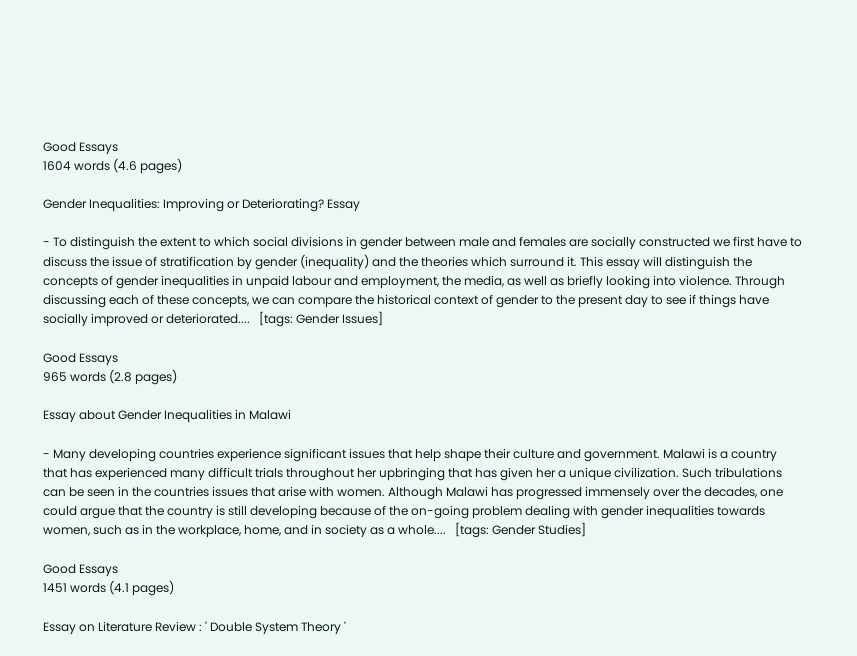Good Essays
1604 words (4.6 pages)

Gender Inequalities: Improving or Deteriorating? Essay

- To distinguish the extent to which social divisions in gender between male and females are socially constructed we first have to discuss the issue of stratification by gender (inequality) and the theories which surround it. This essay will distinguish the concepts of gender inequalities in unpaid labour and employment, the media, as well as briefly looking into violence. Through discussing each of these concepts, we can compare the historical context of gender to the present day to see if things have socially improved or deteriorated....   [tags: Gender Issues]

Good Essays
965 words (2.8 pages)

Essay about Gender Inequalities in Malawi

- Many developing countries experience significant issues that help shape their culture and government. Malawi is a country that has experienced many difficult trials throughout her upbringing that has given her a unique civilization. Such tribulations can be seen in the countries issues that arise with women. Although Malawi has progressed immensely over the decades, one could argue that the country is still developing because of the on-going problem dealing with gender inequalities towards women, such as in the workplace, home, and in society as a whole....   [tags: Gender Studies]

Good Essays
1451 words (4.1 pages)

Essay on Literature Review : ' Double System Theory '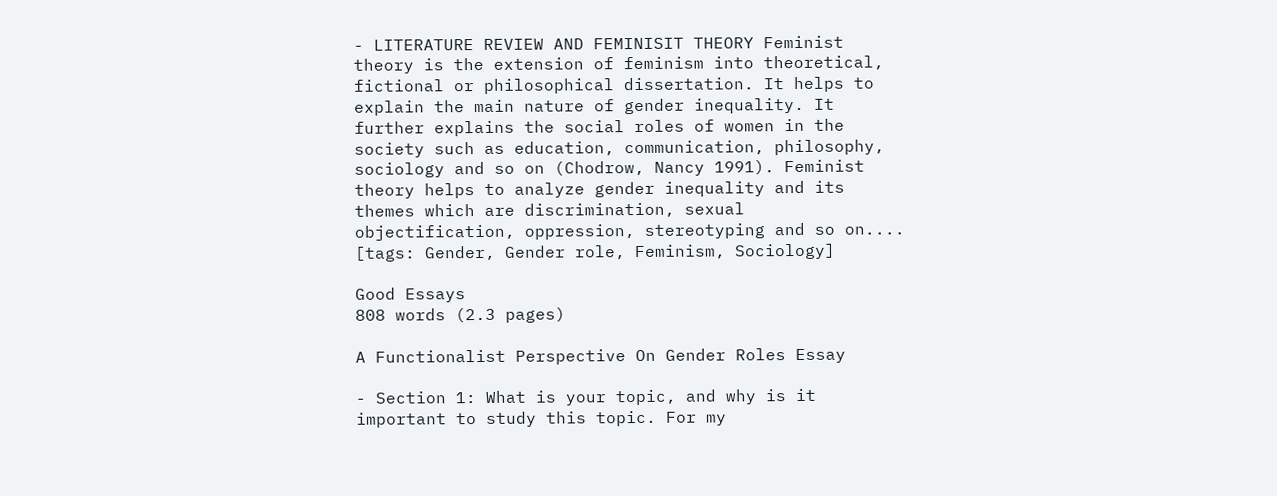- LITERATURE REVIEW AND FEMINISIT THEORY Feminist theory is the extension of feminism into theoretical, fictional or philosophical dissertation. It helps to explain the main nature of gender inequality. It further explains the social roles of women in the society such as education, communication, philosophy, sociology and so on (Chodrow, Nancy 1991). Feminist theory helps to analyze gender inequality and its themes which are discrimination, sexual objectification, oppression, stereotyping and so on....   [tags: Gender, Gender role, Feminism, Sociology]

Good Essays
808 words (2.3 pages)

A Functionalist Perspective On Gender Roles Essay

- Section 1: What is your topic, and why is it important to study this topic. For my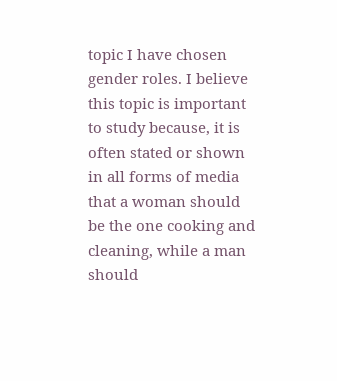topic I have chosen gender roles. I believe this topic is important to study because, it is often stated or shown in all forms of media that a woman should be the one cooking and cleaning, while a man should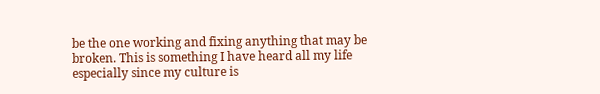be the one working and fixing anything that may be broken. This is something I have heard all my life especially since my culture is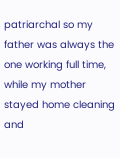patriarchal so my father was always the one working full time, while my mother stayed home cleaning and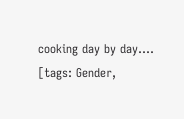cooking day by day....   [tags: Gender,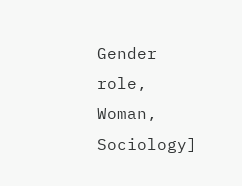Gender role, Woman, Sociology]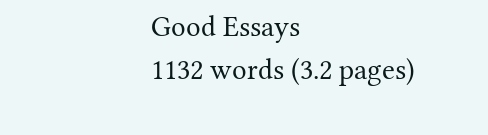Good Essays
1132 words (3.2 pages)